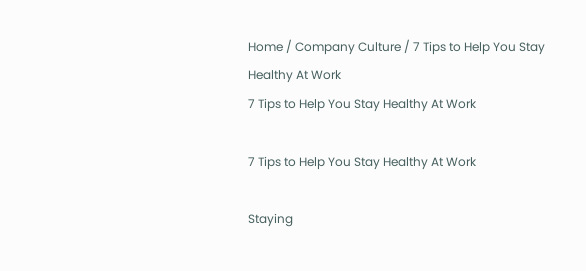Home / Company Culture / 7 Tips to Help You Stay Healthy At Work
7 Tips to Help You Stay Healthy At Work

7 Tips to Help You Stay Healthy At Work

Staying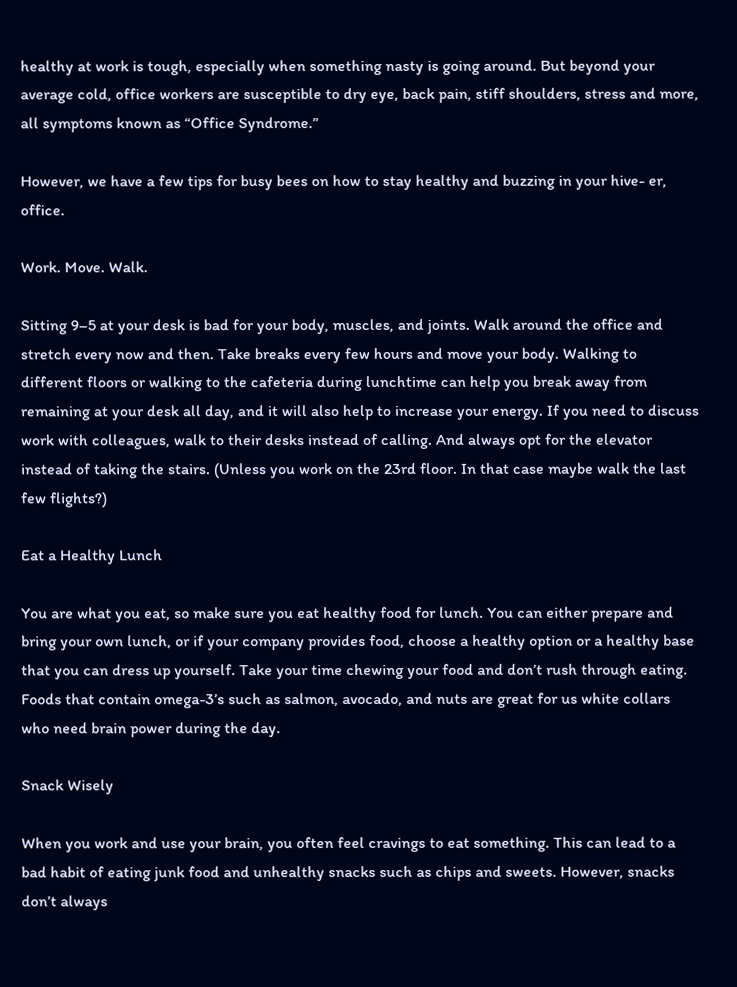healthy at work is tough, especially when something nasty is going around. But beyond your average cold, office workers are susceptible to dry eye, back pain, stiff shoulders, stress and more, all symptoms known as “Office Syndrome.”

However, we have a few tips for busy bees on how to stay healthy and buzzing in your hive- er, office.

Work. Move. Walk.

Sitting 9–5 at your desk is bad for your body, muscles, and joints. Walk around the office and stretch every now and then. Take breaks every few hours and move your body. Walking to different floors or walking to the cafeteria during lunchtime can help you break away from remaining at your desk all day, and it will also help to increase your energy. If you need to discuss work with colleagues, walk to their desks instead of calling. And always opt for the elevator instead of taking the stairs. (Unless you work on the 23rd floor. In that case maybe walk the last few flights?)

Eat a Healthy Lunch

You are what you eat, so make sure you eat healthy food for lunch. You can either prepare and bring your own lunch, or if your company provides food, choose a healthy option or a healthy base that you can dress up yourself. Take your time chewing your food and don’t rush through eating. Foods that contain omega-3’s such as salmon, avocado, and nuts are great for us white collars who need brain power during the day.

Snack Wisely

When you work and use your brain, you often feel cravings to eat something. This can lead to a bad habit of eating junk food and unhealthy snacks such as chips and sweets. However, snacks don’t always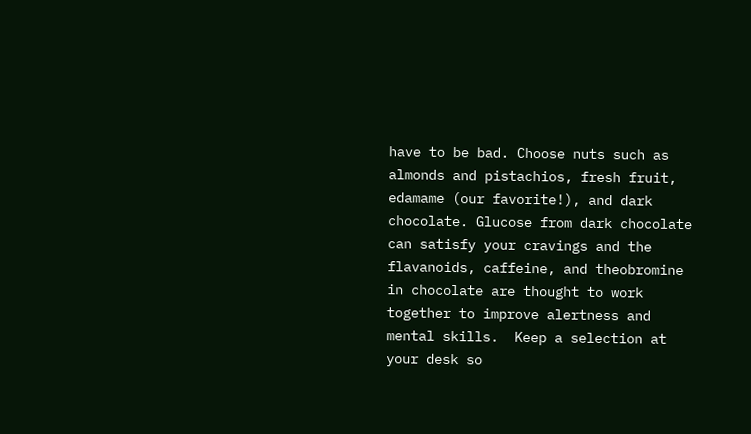have to be bad. Choose nuts such as almonds and pistachios, fresh fruit, edamame (our favorite!), and dark chocolate. Glucose from dark chocolate can satisfy your cravings and the flavanoids, caffeine, and theobromine in chocolate are thought to work together to improve alertness and mental skills.  Keep a selection at your desk so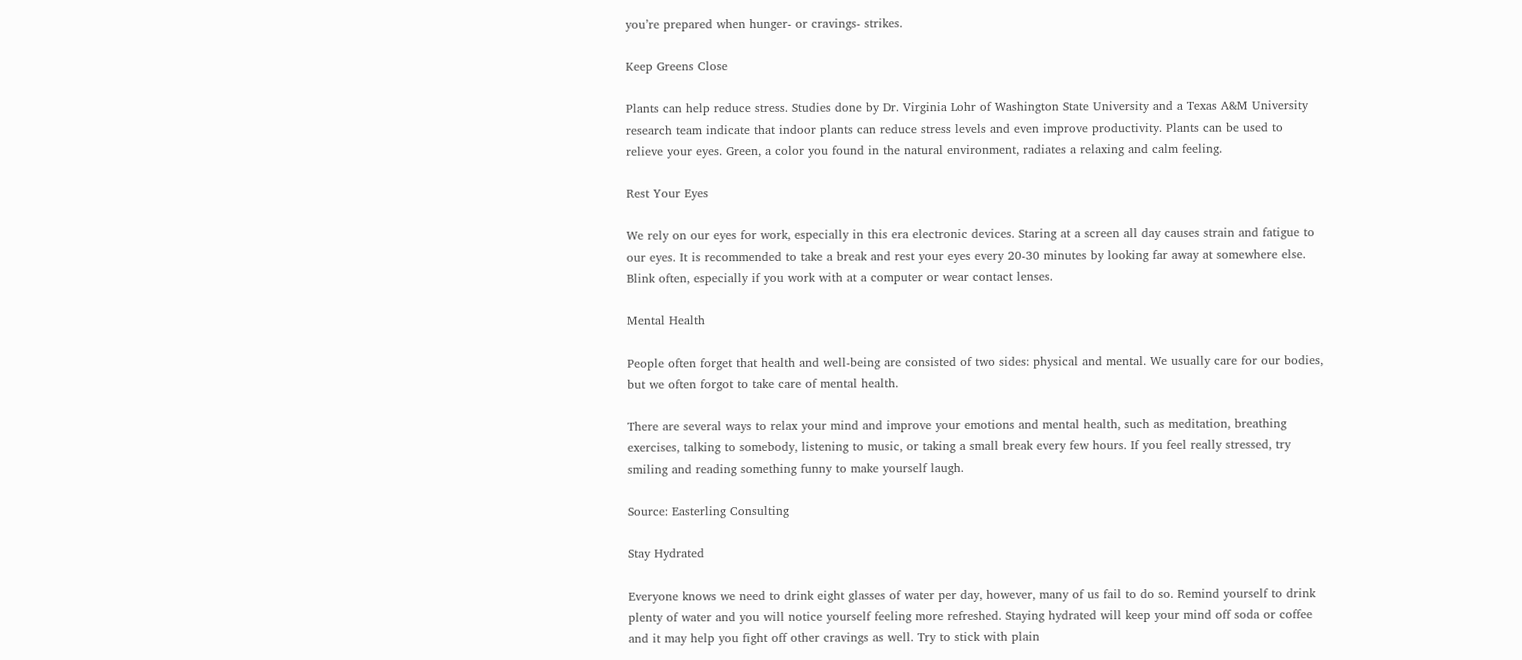you’re prepared when hunger- or cravings- strikes.

Keep Greens Close

Plants can help reduce stress. Studies done by Dr. Virginia Lohr of Washington State University and a Texas A&M University research team indicate that indoor plants can reduce stress levels and even improve productivity. Plants can be used to relieve your eyes. Green, a color you found in the natural environment, radiates a relaxing and calm feeling.

Rest Your Eyes

We rely on our eyes for work, especially in this era electronic devices. Staring at a screen all day causes strain and fatigue to our eyes. It is recommended to take a break and rest your eyes every 20-30 minutes by looking far away at somewhere else. Blink often, especially if you work with at a computer or wear contact lenses.

Mental Health

People often forget that health and well-being are consisted of two sides: physical and mental. We usually care for our bodies, but we often forgot to take care of mental health.

There are several ways to relax your mind and improve your emotions and mental health, such as meditation, breathing exercises, talking to somebody, listening to music, or taking a small break every few hours. If you feel really stressed, try smiling and reading something funny to make yourself laugh.

Source: Easterling Consulting

Stay Hydrated

Everyone knows we need to drink eight glasses of water per day, however, many of us fail to do so. Remind yourself to drink plenty of water and you will notice yourself feeling more refreshed. Staying hydrated will keep your mind off soda or coffee and it may help you fight off other cravings as well. Try to stick with plain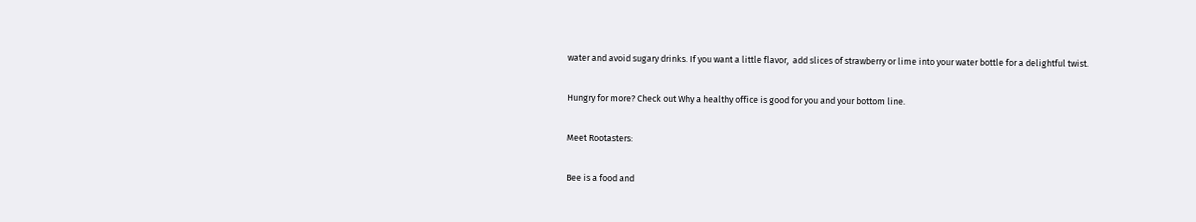water and avoid sugary drinks. If you want a little flavor,  add slices of strawberry or lime into your water bottle for a delightful twist.

Hungry for more? Check out Why a healthy office is good for you and your bottom line.

Meet Rootasters:

Bee is a food and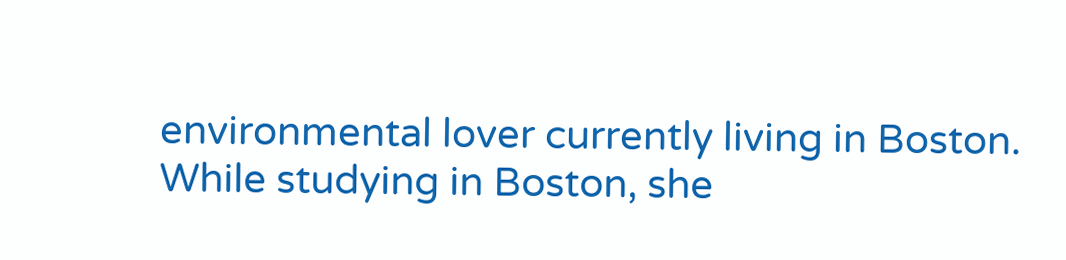environmental lover currently living in Boston. While studying in Boston, she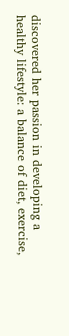discovered her passion in developing a healthy lifestyle: a balance of diet, exercise,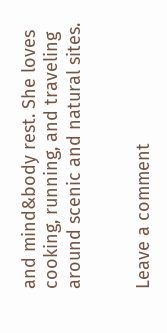and mind&body rest. She loves cooking, running, and traveling around scenic and natural sites.


Leave a comment